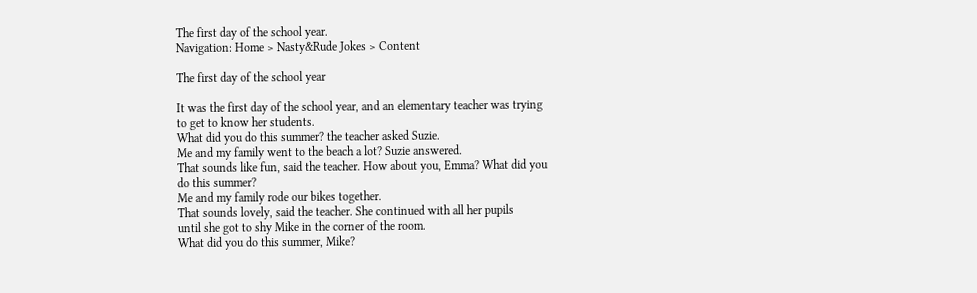The first day of the school year.
Navigation: Home > Nasty&Rude Jokes > Content

The first day of the school year

It was the first day of the school year, and an elementary teacher was trying
to get to know her students.
What did you do this summer? the teacher asked Suzie.
Me and my family went to the beach a lot? Suzie answered.
That sounds like fun, said the teacher. How about you, Emma? What did you
do this summer?
Me and my family rode our bikes together.
That sounds lovely, said the teacher. She continued with all her pupils
until she got to shy Mike in the corner of the room.
What did you do this summer, Mike?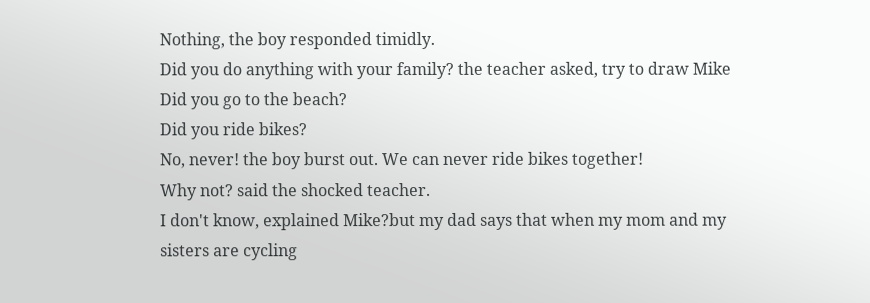Nothing, the boy responded timidly.
Did you do anything with your family? the teacher asked, try to draw Mike
Did you go to the beach?
Did you ride bikes?
No, never! the boy burst out. We can never ride bikes together!
Why not? said the shocked teacher.
I don't know, explained Mike?but my dad says that when my mom and my
sisters are cycling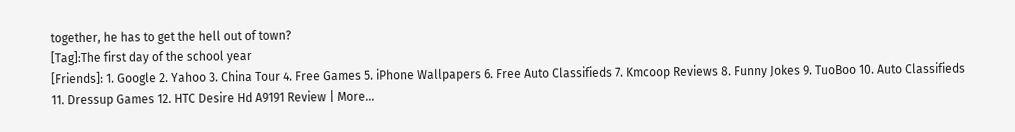together, he has to get the hell out of town?
[Tag]:The first day of the school year
[Friends]: 1. Google 2. Yahoo 3. China Tour 4. Free Games 5. iPhone Wallpapers 6. Free Auto Classifieds 7. Kmcoop Reviews 8. Funny Jokes 9. TuoBoo 10. Auto Classifieds 11. Dressup Games 12. HTC Desire Hd A9191 Review | More...